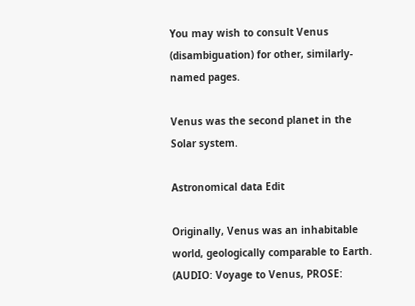You may wish to consult Venus (disambiguation) for other, similarly-named pages.

Venus was the second planet in the Solar system.

Astronomical data Edit

Originally, Venus was an inhabitable world, geologically comparable to Earth. (AUDIO: Voyage to Venus, PROSE: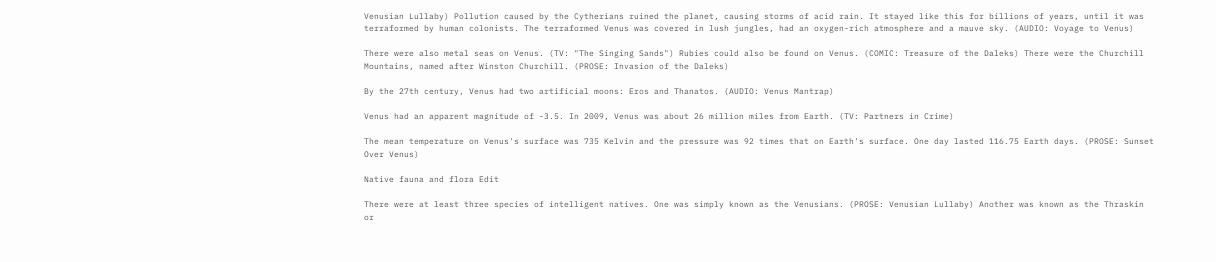Venusian Lullaby) Pollution caused by the Cytherians ruined the planet, causing storms of acid rain. It stayed like this for billions of years, until it was terraformed by human colonists. The terraformed Venus was covered in lush jungles, had an oxygen-rich atmosphere and a mauve sky. (AUDIO: Voyage to Venus)

There were also metal seas on Venus. (TV: "The Singing Sands") Rubies could also be found on Venus. (COMIC: Treasure of the Daleks) There were the Churchill Mountains, named after Winston Churchill. (PROSE: Invasion of the Daleks)

By the 27th century, Venus had two artificial moons: Eros and Thanatos. (AUDIO: Venus Mantrap)

Venus had an apparent magnitude of -3.5. In 2009, Venus was about 26 million miles from Earth. (TV: Partners in Crime)

The mean temperature on Venus's surface was 735 Kelvin and the pressure was 92 times that on Earth's surface. One day lasted 116.75 Earth days. (PROSE: Sunset Over Venus)

Native fauna and flora Edit

There were at least three species of intelligent natives. One was simply known as the Venusians. (PROSE: Venusian Lullaby) Another was known as the Thraskin or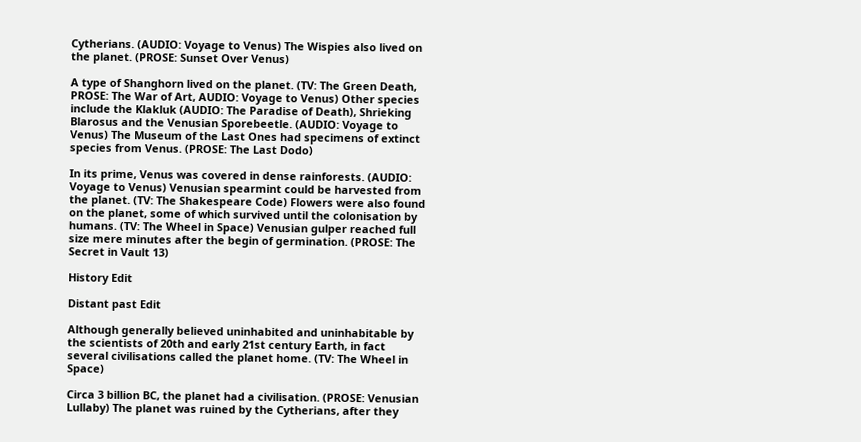Cytherians. (AUDIO: Voyage to Venus) The Wispies also lived on the planet. (PROSE: Sunset Over Venus)

A type of Shanghorn lived on the planet. (TV: The Green Death, PROSE: The War of Art, AUDIO: Voyage to Venus) Other species include the Klakluk (AUDIO: The Paradise of Death), Shrieking Blarosus and the Venusian Sporebeetle. (AUDIO: Voyage to Venus) The Museum of the Last Ones had specimens of extinct species from Venus. (PROSE: The Last Dodo)

In its prime, Venus was covered in dense rainforests. (AUDIO: Voyage to Venus) Venusian spearmint could be harvested from the planet. (TV: The Shakespeare Code) Flowers were also found on the planet, some of which survived until the colonisation by humans. (TV: The Wheel in Space) Venusian gulper reached full size mere minutes after the begin of germination. (PROSE: The Secret in Vault 13)

History Edit

Distant past Edit

Although generally believed uninhabited and uninhabitable by the scientists of 20th and early 21st century Earth, in fact several civilisations called the planet home. (TV: The Wheel in Space)

Circa 3 billion BC, the planet had a civilisation. (PROSE: Venusian Lullaby) The planet was ruined by the Cytherians, after they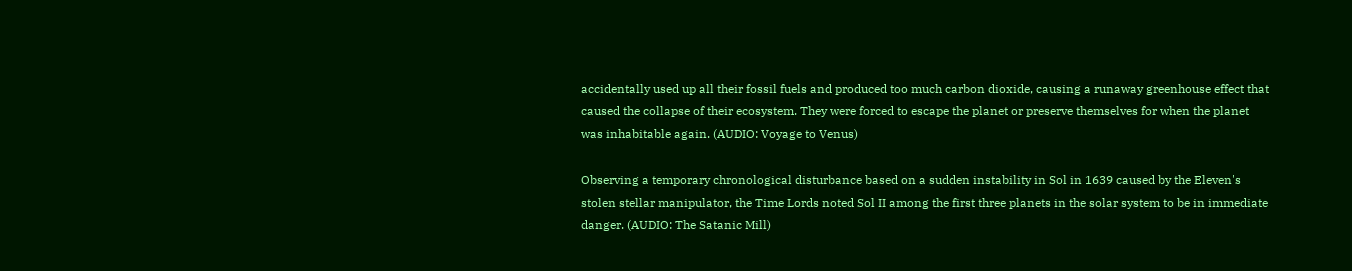accidentally used up all their fossil fuels and produced too much carbon dioxide, causing a runaway greenhouse effect that caused the collapse of their ecosystem. They were forced to escape the planet or preserve themselves for when the planet was inhabitable again. (AUDIO: Voyage to Venus)

Observing a temporary chronological disturbance based on a sudden instability in Sol in 1639 caused by the Eleven's stolen stellar manipulator, the Time Lords noted Sol II among the first three planets in the solar system to be in immediate danger. (AUDIO: The Satanic Mill)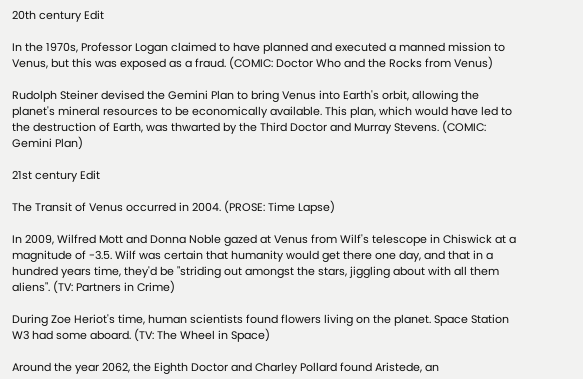20th century Edit

In the 1970s, Professor Logan claimed to have planned and executed a manned mission to Venus, but this was exposed as a fraud. (COMIC: Doctor Who and the Rocks from Venus)

Rudolph Steiner devised the Gemini Plan to bring Venus into Earth's orbit, allowing the planet's mineral resources to be economically available. This plan, which would have led to the destruction of Earth, was thwarted by the Third Doctor and Murray Stevens. (COMIC: Gemini Plan)

21st century Edit

The Transit of Venus occurred in 2004. (PROSE: Time Lapse)

In 2009, Wilfred Mott and Donna Noble gazed at Venus from Wilf's telescope in Chiswick at a magnitude of -3.5. Wilf was certain that humanity would get there one day, and that in a hundred years time, they'd be "striding out amongst the stars, jiggling about with all them aliens". (TV: Partners in Crime)

During Zoe Heriot's time, human scientists found flowers living on the planet. Space Station W3 had some aboard. (TV: The Wheel in Space)

Around the year 2062, the Eighth Doctor and Charley Pollard found Aristede, an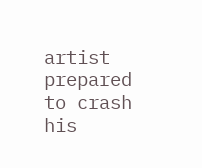artist prepared to crash his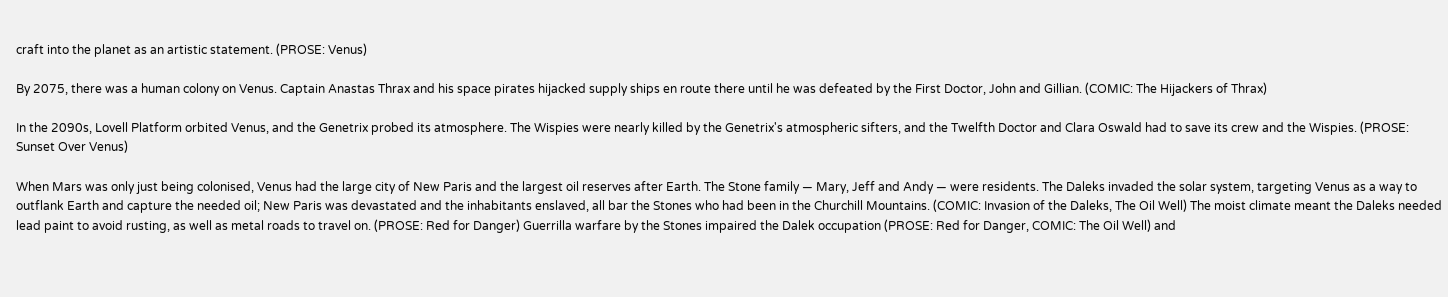craft into the planet as an artistic statement. (PROSE: Venus)

By 2075, there was a human colony on Venus. Captain Anastas Thrax and his space pirates hijacked supply ships en route there until he was defeated by the First Doctor, John and Gillian. (COMIC: The Hijackers of Thrax)

In the 2090s, Lovell Platform orbited Venus, and the Genetrix probed its atmosphere. The Wispies were nearly killed by the Genetrix's atmospheric sifters, and the Twelfth Doctor and Clara Oswald had to save its crew and the Wispies. (PROSE: Sunset Over Venus)

When Mars was only just being colonised, Venus had the large city of New Paris and the largest oil reserves after Earth. The Stone family — Mary, Jeff and Andy — were residents. The Daleks invaded the solar system, targeting Venus as a way to outflank Earth and capture the needed oil; New Paris was devastated and the inhabitants enslaved, all bar the Stones who had been in the Churchill Mountains. (COMIC: Invasion of the Daleks, The Oil Well) The moist climate meant the Daleks needed lead paint to avoid rusting, as well as metal roads to travel on. (PROSE: Red for Danger) Guerrilla warfare by the Stones impaired the Dalek occupation (PROSE: Red for Danger, COMIC: The Oil Well) and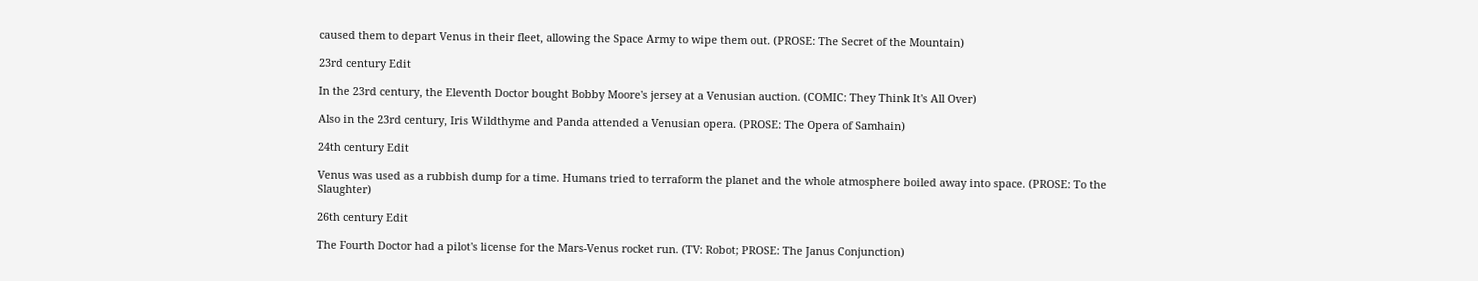caused them to depart Venus in their fleet, allowing the Space Army to wipe them out. (PROSE: The Secret of the Mountain)

23rd century Edit

In the 23rd century, the Eleventh Doctor bought Bobby Moore's jersey at a Venusian auction. (COMIC: They Think It's All Over)

Also in the 23rd century, Iris Wildthyme and Panda attended a Venusian opera. (PROSE: The Opera of Samhain)

24th century Edit

Venus was used as a rubbish dump for a time. Humans tried to terraform the planet and the whole atmosphere boiled away into space. (PROSE: To the Slaughter)

26th century Edit

The Fourth Doctor had a pilot's license for the Mars-Venus rocket run. (TV: Robot; PROSE: The Janus Conjunction)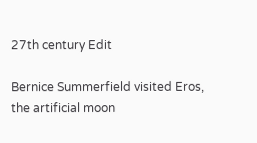27th century Edit

Bernice Summerfield visited Eros, the artificial moon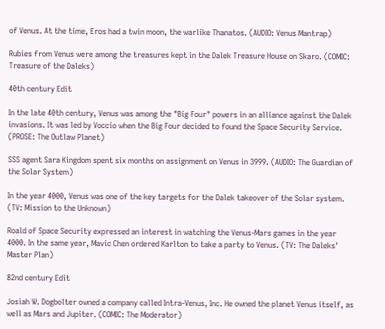of Venus. At the time, Eros had a twin moon, the warlike Thanatos. (AUDIO: Venus Mantrap)

Rubies from Venus were among the treasures kept in the Dalek Treasure House on Skaro. (COMIC: Treasure of the Daleks)

40th century Edit

In the late 40th century, Venus was among the "Big Four" powers in an alliance against the Dalek invasions. It was led by Voccio when the Big Four decided to found the Space Security Service. (PROSE: The Outlaw Planet)

SSS agent Sara Kingdom spent six months on assignment on Venus in 3999. (AUDIO: The Guardian of the Solar System)

In the year 4000, Venus was one of the key targets for the Dalek takeover of the Solar system. (TV: Mission to the Unknown)

Roald of Space Security expressed an interest in watching the Venus-Mars games in the year 4000. In the same year, Mavic Chen ordered Karlton to take a party to Venus. (TV: The Daleks' Master Plan)

82nd century Edit

Josiah W. Dogbolter owned a company called Intra-Venus, Inc. He owned the planet Venus itself, as well as Mars and Jupiter. (COMIC: The Moderator)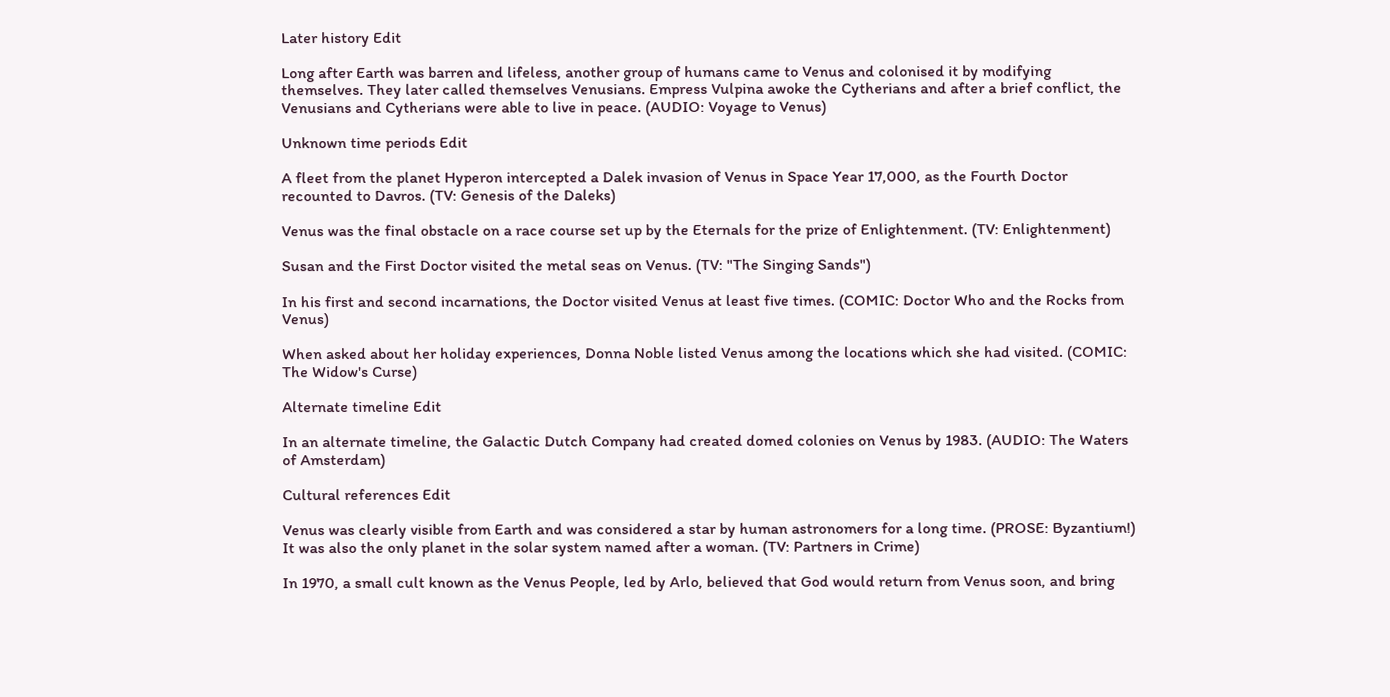Later history Edit

Long after Earth was barren and lifeless, another group of humans came to Venus and colonised it by modifying themselves. They later called themselves Venusians. Empress Vulpina awoke the Cytherians and after a brief conflict, the Venusians and Cytherians were able to live in peace. (AUDIO: Voyage to Venus)

Unknown time periods Edit

A fleet from the planet Hyperon intercepted a Dalek invasion of Venus in Space Year 17,000, as the Fourth Doctor recounted to Davros. (TV: Genesis of the Daleks)

Venus was the final obstacle on a race course set up by the Eternals for the prize of Enlightenment. (TV: Enlightenment)

Susan and the First Doctor visited the metal seas on Venus. (TV: "The Singing Sands")

In his first and second incarnations, the Doctor visited Venus at least five times. (COMIC: Doctor Who and the Rocks from Venus)

When asked about her holiday experiences, Donna Noble listed Venus among the locations which she had visited. (COMIC: The Widow's Curse)

Alternate timeline Edit

In an alternate timeline, the Galactic Dutch Company had created domed colonies on Venus by 1983. (AUDIO: The Waters of Amsterdam)

Cultural references Edit

Venus was clearly visible from Earth and was considered a star by human astronomers for a long time. (PROSE: Byzantium!) It was also the only planet in the solar system named after a woman. (TV: Partners in Crime)

In 1970, a small cult known as the Venus People, led by Arlo, believed that God would return from Venus soon, and bring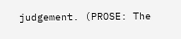judgement. (PROSE: The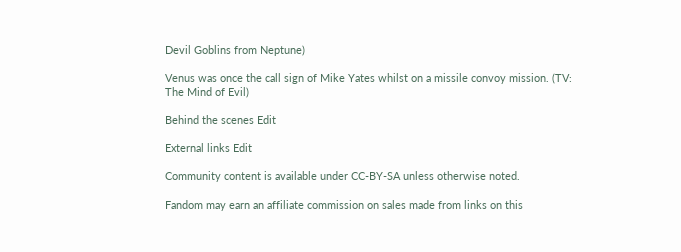Devil Goblins from Neptune)

Venus was once the call sign of Mike Yates whilst on a missile convoy mission. (TV: The Mind of Evil)

Behind the scenes Edit

External links Edit

Community content is available under CC-BY-SA unless otherwise noted.

Fandom may earn an affiliate commission on sales made from links on this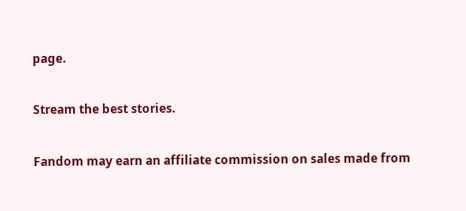page.

Stream the best stories.

Fandom may earn an affiliate commission on sales made from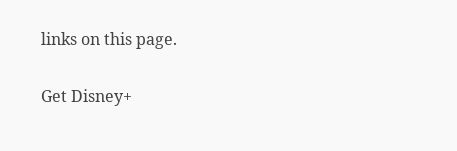links on this page.

Get Disney+